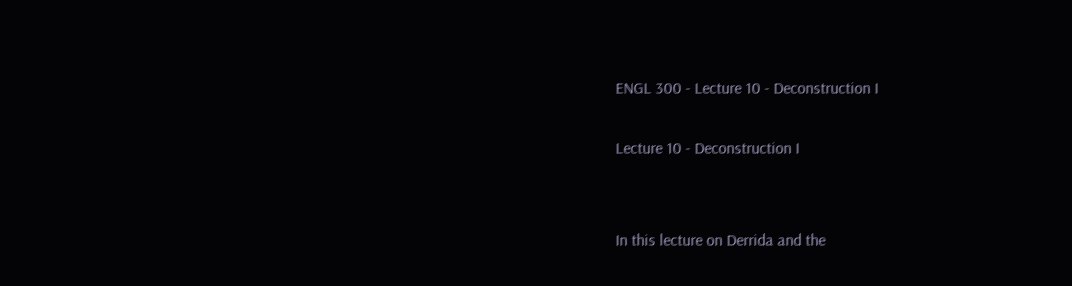ENGL 300 - Lecture 10 - Deconstruction I

Lecture 10 - Deconstruction I


In this lecture on Derrida and the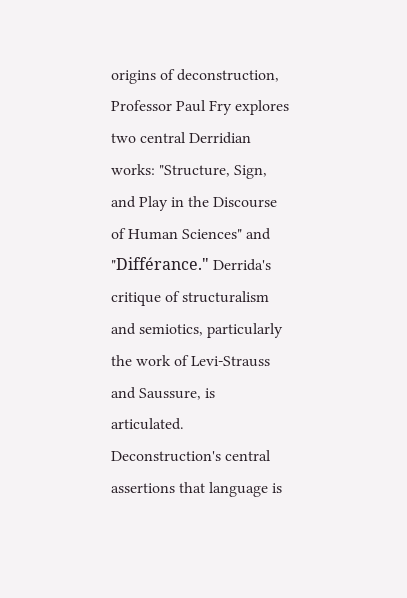origins of deconstruction, Professor Paul Fry explores two central Derridian works: "Structure, Sign, and Play in the Discourse of Human Sciences" and "Différance." Derrida's critique of structuralism and semiotics, particularly the work of Levi-Strauss and Saussure, is articulated. Deconstruction's central assertions that language is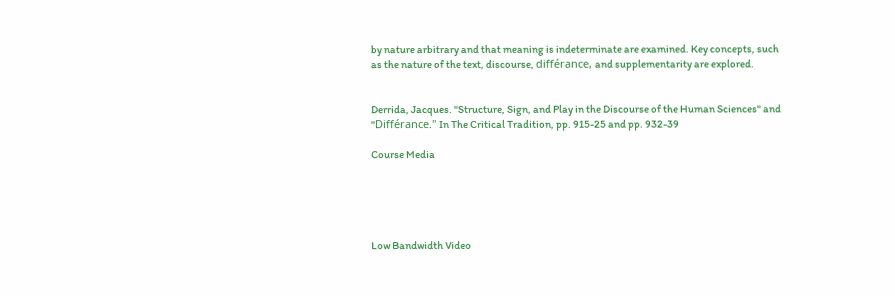by nature arbitrary and that meaning is indeterminate are examined. Key concepts, such as the nature of the text, discourse, différance, and supplementarity are explored.


Derrida, Jacques. "Structure, Sign, and Play in the Discourse of the Human Sciences" and "Différance." In The Critical Tradition, pp. 915-25 and pp. 932-39

Course Media





Low Bandwidth Video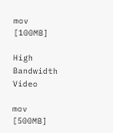mov [100MB]

High Bandwidth Video

mov [500MB]